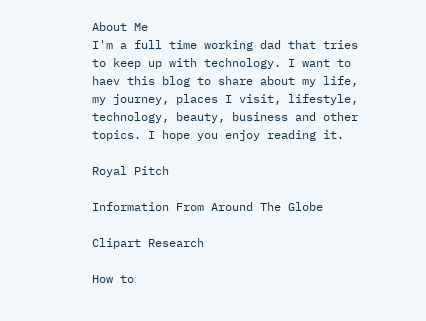About Me
I'm a full time working dad that tries to keep up with technology. I want to haev this blog to share about my life, my journey, places I visit, lifestyle, technology, beauty, business and other topics. I hope you enjoy reading it.

Royal Pitch

Information From Around The Globe

Clipart Research

How to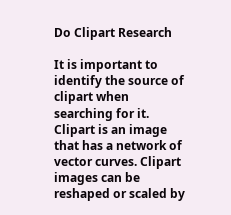Do Clipart Research

It is important to identify the source of clipart when searching for it. Clipart is an image that has a network of vector curves. Clipart images can be reshaped or scaled by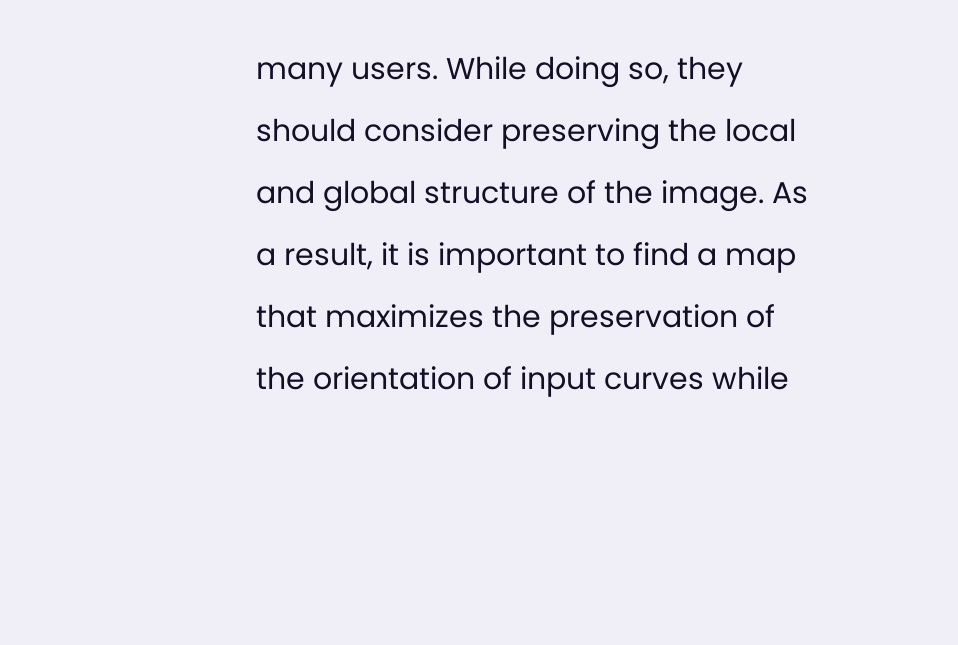many users. While doing so, they should consider preserving the local and global structure of the image. As a result, it is important to find a map that maximizes the preservation of the orientation of input curves while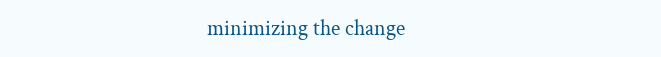minimizing the change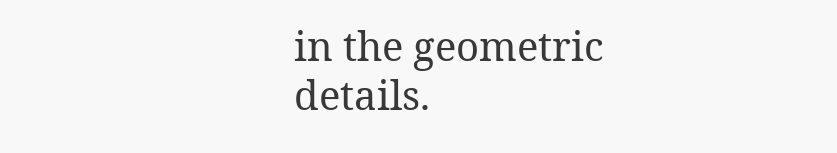in the geometric details.